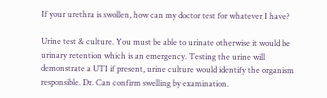If your urethra is swollen, how can my doctor test for whatever I have?

Urine test & culture. You must be able to urinate otherwise it would be urinary retention which is an emergency. Testing the urine will demonstrate a UTI if present, urine culture would identify the organism responsible. Dr. Can confirm swelling by examination.